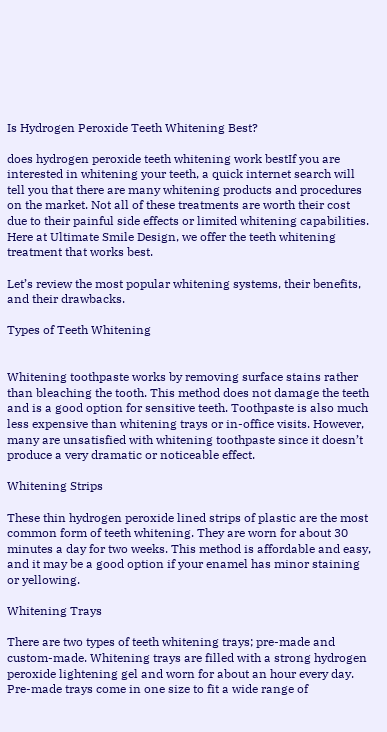Is Hydrogen Peroxide Teeth Whitening Best?

does hydrogen peroxide teeth whitening work bestIf you are interested in whitening your teeth, a quick internet search will tell you that there are many whitening products and procedures on the market. Not all of these treatments are worth their cost due to their painful side effects or limited whitening capabilities. Here at Ultimate Smile Design, we offer the teeth whitening treatment that works best.

Let’s review the most popular whitening systems, their benefits, and their drawbacks.

Types of Teeth Whitening


Whitening toothpaste works by removing surface stains rather than bleaching the tooth. This method does not damage the teeth and is a good option for sensitive teeth. Toothpaste is also much less expensive than whitening trays or in-office visits. However, many are unsatisfied with whitening toothpaste since it doesn’t produce a very dramatic or noticeable effect.

Whitening Strips

These thin hydrogen peroxide lined strips of plastic are the most common form of teeth whitening. They are worn for about 30 minutes a day for two weeks. This method is affordable and easy, and it may be a good option if your enamel has minor staining or yellowing.

Whitening Trays

There are two types of teeth whitening trays; pre-made and custom-made. Whitening trays are filled with a strong hydrogen peroxide lightening gel and worn for about an hour every day. Pre-made trays come in one size to fit a wide range of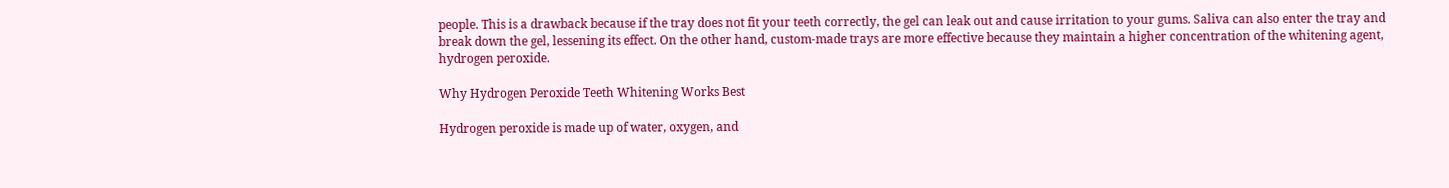people. This is a drawback because if the tray does not fit your teeth correctly, the gel can leak out and cause irritation to your gums. Saliva can also enter the tray and break down the gel, lessening its effect. On the other hand, custom-made trays are more effective because they maintain a higher concentration of the whitening agent, hydrogen peroxide.

Why Hydrogen Peroxide Teeth Whitening Works Best

Hydrogen peroxide is made up of water, oxygen, and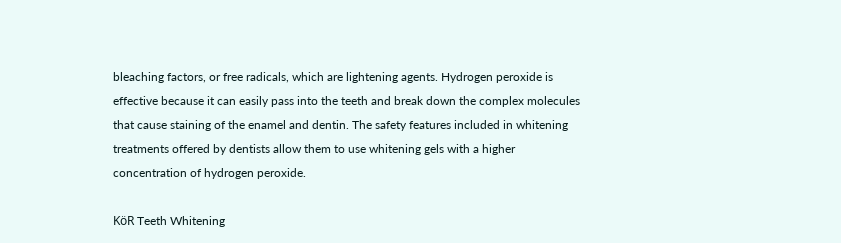bleaching factors, or free radicals, which are lightening agents. Hydrogen peroxide is effective because it can easily pass into the teeth and break down the complex molecules that cause staining of the enamel and dentin. The safety features included in whitening treatments offered by dentists allow them to use whitening gels with a higher concentration of hydrogen peroxide.

KöR Teeth Whitening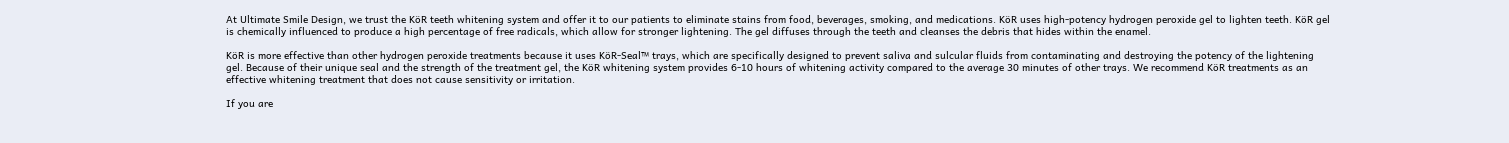At Ultimate Smile Design, we trust the KöR teeth whitening system and offer it to our patients to eliminate stains from food, beverages, smoking, and medications. KöR uses high-potency hydrogen peroxide gel to lighten teeth. KöR gel is chemically influenced to produce a high percentage of free radicals, which allow for stronger lightening. The gel diffuses through the teeth and cleanses the debris that hides within the enamel.

KöR is more effective than other hydrogen peroxide treatments because it uses KöR-Seal™ trays, which are specifically designed to prevent saliva and sulcular fluids from contaminating and destroying the potency of the lightening gel. Because of their unique seal and the strength of the treatment gel, the KöR whitening system provides 6-10 hours of whitening activity compared to the average 30 minutes of other trays. We recommend KöR treatments as an effective whitening treatment that does not cause sensitivity or irritation.

If you are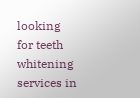looking for teeth whitening services in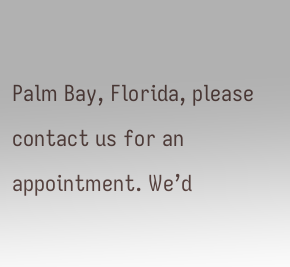Palm Bay, Florida, please contact us for an appointment. We’d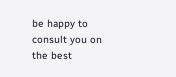be happy to consult you on the best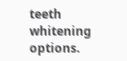teeth whitening options.